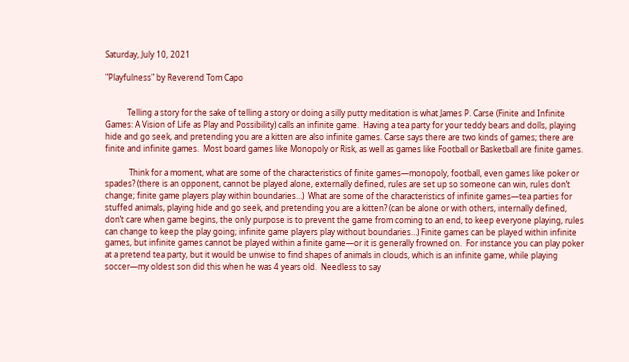Saturday, July 10, 2021

"Playfulness" by Reverend Tom Capo


           Telling a story for the sake of telling a story or doing a silly putty meditation is what James P. Carse (Finite and Infinite Games: A Vision of Life as Play and Possibility) calls an infinite game.  Having a tea party for your teddy bears and dolls, playing hide and go seek, and pretending you are a kitten are also infinite games. Carse says there are two kinds of games; there are finite and infinite games.  Most board games like Monopoly or Risk, as well as games like Football or Basketball are finite games.

            Think for a moment, what are some of the characteristics of finite games—monopoly, football, even games like poker or spades? (there is an opponent, cannot be played alone, externally defined, rules are set up so someone can win, rules don’t change; finite game players play within boundaries…)  What are some of the characteristics of infinite games—tea parties for stuffed animals, playing hide and go seek, and pretending you are a kitten? (can be alone or with others, internally defined, don’t care when game begins, the only purpose is to prevent the game from coming to an end, to keep everyone playing, rules can change to keep the play going; infinite game players play without boundaries…) Finite games can be played within infinite games, but infinite games cannot be played within a finite game—or it is generally frowned on.  For instance you can play poker at a pretend tea party, but it would be unwise to find shapes of animals in clouds, which is an infinite game, while playing soccer—my oldest son did this when he was 4 years old.  Needless to say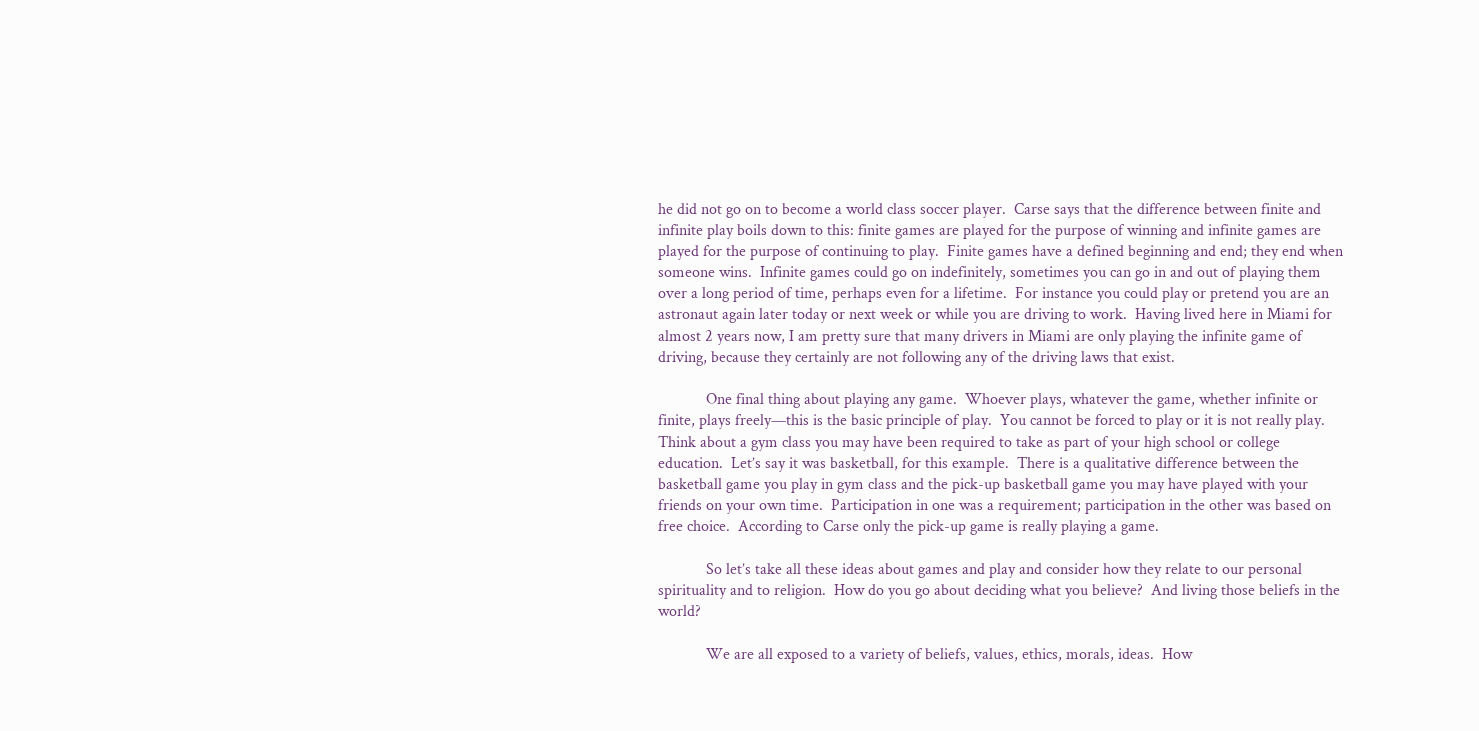he did not go on to become a world class soccer player.  Carse says that the difference between finite and infinite play boils down to this: finite games are played for the purpose of winning and infinite games are played for the purpose of continuing to play.  Finite games have a defined beginning and end; they end when someone wins.  Infinite games could go on indefinitely, sometimes you can go in and out of playing them over a long period of time, perhaps even for a lifetime.  For instance you could play or pretend you are an astronaut again later today or next week or while you are driving to work.  Having lived here in Miami for almost 2 years now, I am pretty sure that many drivers in Miami are only playing the infinite game of driving, because they certainly are not following any of the driving laws that exist.

            One final thing about playing any game.  Whoever plays, whatever the game, whether infinite or finite, plays freely—this is the basic principle of play.  You cannot be forced to play or it is not really play.  Think about a gym class you may have been required to take as part of your high school or college education.  Let’s say it was basketball, for this example.  There is a qualitative difference between the basketball game you play in gym class and the pick-up basketball game you may have played with your friends on your own time.  Participation in one was a requirement; participation in the other was based on free choice.  According to Carse only the pick-up game is really playing a game.

            So let’s take all these ideas about games and play and consider how they relate to our personal spirituality and to religion.  How do you go about deciding what you believe?  And living those beliefs in the world?

            We are all exposed to a variety of beliefs, values, ethics, morals, ideas.  How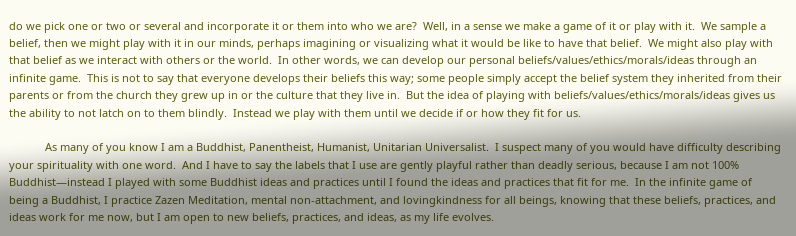do we pick one or two or several and incorporate it or them into who we are?  Well, in a sense we make a game of it or play with it.  We sample a belief, then we might play with it in our minds, perhaps imagining or visualizing what it would be like to have that belief.  We might also play with that belief as we interact with others or the world.  In other words, we can develop our personal beliefs/values/ethics/morals/ideas through an infinite game.  This is not to say that everyone develops their beliefs this way; some people simply accept the belief system they inherited from their parents or from the church they grew up in or the culture that they live in.  But the idea of playing with beliefs/values/ethics/morals/ideas gives us the ability to not latch on to them blindly.  Instead we play with them until we decide if or how they fit for us.

            As many of you know I am a Buddhist, Panentheist, Humanist, Unitarian Universalist.  I suspect many of you would have difficulty describing your spirituality with one word.  And I have to say the labels that I use are gently playful rather than deadly serious, because I am not 100% Buddhist—instead I played with some Buddhist ideas and practices until I found the ideas and practices that fit for me.  In the infinite game of being a Buddhist, I practice Zazen Meditation, mental non-attachment, and lovingkindness for all beings, knowing that these beliefs, practices, and ideas work for me now, but I am open to new beliefs, practices, and ideas, as my life evolves.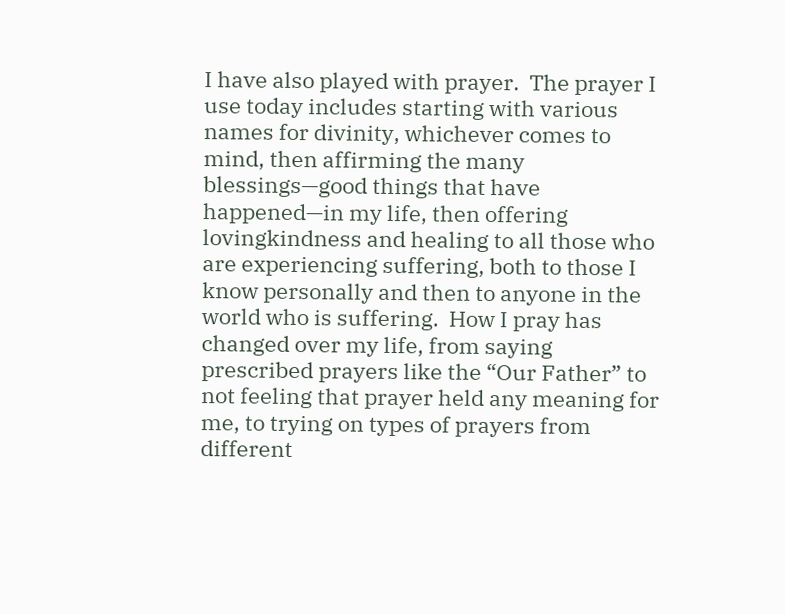I have also played with prayer.  The prayer I use today includes starting with various names for divinity, whichever comes to mind, then affirming the many blessings—good things that have happened—in my life, then offering lovingkindness and healing to all those who are experiencing suffering, both to those I know personally and then to anyone in the world who is suffering.  How I pray has changed over my life, from saying prescribed prayers like the “Our Father” to not feeling that prayer held any meaning for me, to trying on types of prayers from different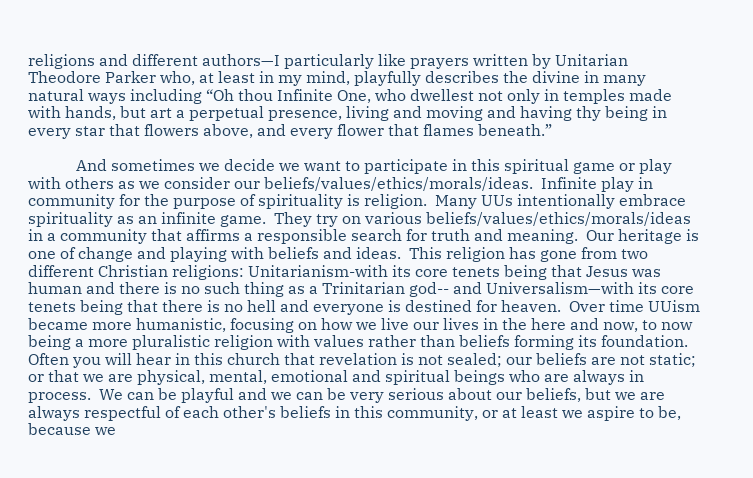religions and different authors—I particularly like prayers written by Unitarian Theodore Parker who, at least in my mind, playfully describes the divine in many natural ways including “Oh thou Infinite One, who dwellest not only in temples made with hands, but art a perpetual presence, living and moving and having thy being in every star that flowers above, and every flower that flames beneath.”

            And sometimes we decide we want to participate in this spiritual game or play with others as we consider our beliefs/values/ethics/morals/ideas.  Infinite play in community for the purpose of spirituality is religion.  Many UUs intentionally embrace spirituality as an infinite game.  They try on various beliefs/values/ethics/morals/ideas in a community that affirms a responsible search for truth and meaning.  Our heritage is one of change and playing with beliefs and ideas.  This religion has gone from two different Christian religions: Unitarianism-with its core tenets being that Jesus was human and there is no such thing as a Trinitarian god-- and Universalism—with its core tenets being that there is no hell and everyone is destined for heaven.  Over time UUism became more humanistic, focusing on how we live our lives in the here and now, to now being a more pluralistic religion with values rather than beliefs forming its foundation.  Often you will hear in this church that revelation is not sealed; our beliefs are not static; or that we are physical, mental, emotional and spiritual beings who are always in process.  We can be playful and we can be very serious about our beliefs, but we are always respectful of each other's beliefs in this community, or at least we aspire to be, because we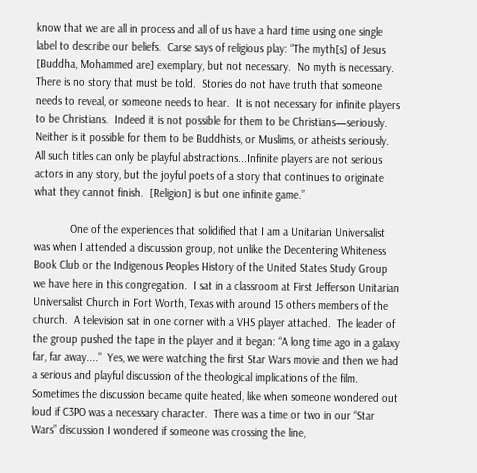know that we are all in process and all of us have a hard time using one single label to describe our beliefs.  Carse says of religious play: “The myth[s] of Jesus [Buddha, Mohammed are] exemplary, but not necessary.  No myth is necessary.  There is no story that must be told.  Stories do not have truth that someone needs to reveal, or someone needs to hear.  It is not necessary for infinite players to be Christians.  Indeed it is not possible for them to be Christians—seriously.  Neither is it possible for them to be Buddhists, or Muslims, or atheists seriously.  All such titles can only be playful abstractions...Infinite players are not serious actors in any story, but the joyful poets of a story that continues to originate what they cannot finish.  [Religion] is but one infinite game.”

            One of the experiences that solidified that I am a Unitarian Universalist was when I attended a discussion group, not unlike the Decentering Whiteness Book Club or the Indigenous Peoples History of the United States Study Group we have here in this congregation.  I sat in a classroom at First Jefferson Unitarian Universalist Church in Fort Worth, Texas with around 15 others members of the church.  A television sat in one corner with a VHS player attached.  The leader of the group pushed the tape in the player and it began: “A long time ago in a galaxy far, far away...."  Yes, we were watching the first Star Wars movie and then we had a serious and playful discussion of the theological implications of the film.  Sometimes the discussion became quite heated, like when someone wondered out loud if C3PO was a necessary character.  There was a time or two in our “Star Wars” discussion I wondered if someone was crossing the line,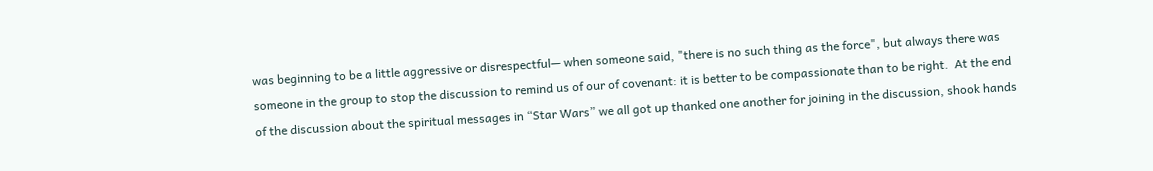was beginning to be a little aggressive or disrespectful— when someone said, "there is no such thing as the force", but always there was someone in the group to stop the discussion to remind us of our of covenant: it is better to be compassionate than to be right.  At the end of the discussion about the spiritual messages in “Star Wars” we all got up thanked one another for joining in the discussion, shook hands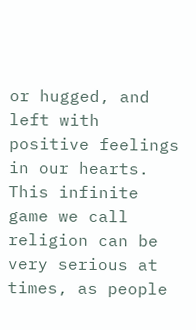or hugged, and left with positive feelings in our hearts.  This infinite game we call religion can be very serious at times, as people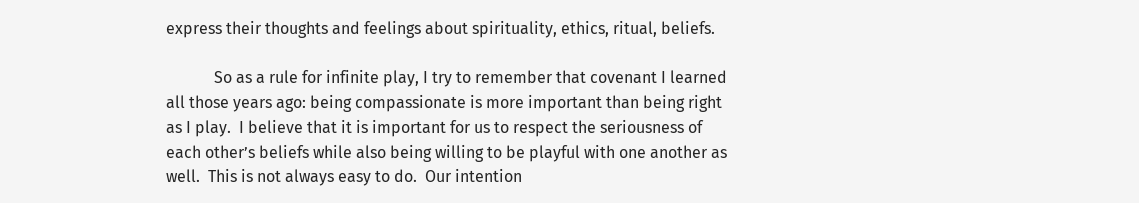express their thoughts and feelings about spirituality, ethics, ritual, beliefs.

            So as a rule for infinite play, I try to remember that covenant I learned all those years ago: being compassionate is more important than being right as I play.  I believe that it is important for us to respect the seriousness of each other’s beliefs while also being willing to be playful with one another as well.  This is not always easy to do.  Our intention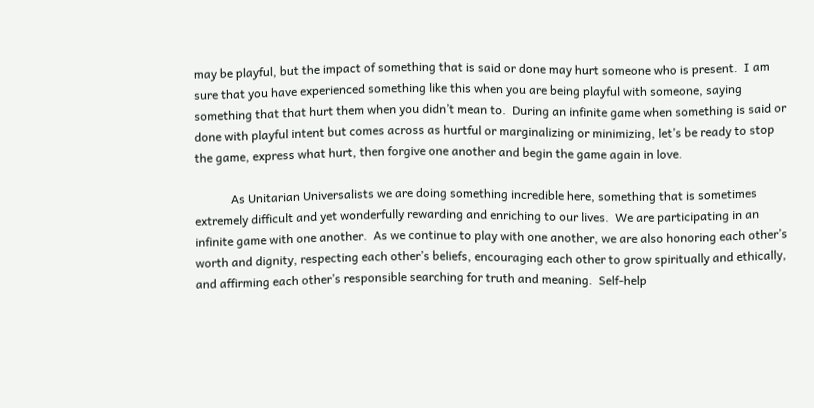may be playful, but the impact of something that is said or done may hurt someone who is present.  I am sure that you have experienced something like this when you are being playful with someone, saying something that that hurt them when you didn’t mean to.  During an infinite game when something is said or done with playful intent but comes across as hurtful or marginalizing or minimizing, let’s be ready to stop the game, express what hurt, then forgive one another and begin the game again in love.

            As Unitarian Universalists we are doing something incredible here, something that is sometimes extremely difficult and yet wonderfully rewarding and enriching to our lives.  We are participating in an infinite game with one another.  As we continue to play with one another, we are also honoring each other’s worth and dignity, respecting each other’s beliefs, encouraging each other to grow spiritually and ethically, and affirming each other’s responsible searching for truth and meaning.  Self-help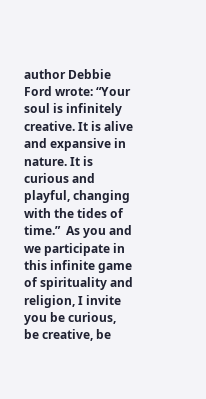author Debbie Ford wrote: “Your soul is infinitely creative. It is alive and expansive in nature. It is curious and playful, changing with the tides of time.”  As you and we participate in this infinite game of spirituality and religion, I invite you be curious, be creative, be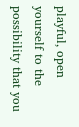playful, open yourself to the possibility that you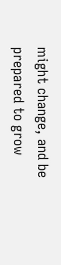might change, and be prepared to grow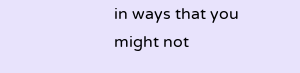in ways that you might not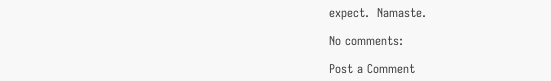expect.  Namaste.

No comments:

Post a Comment